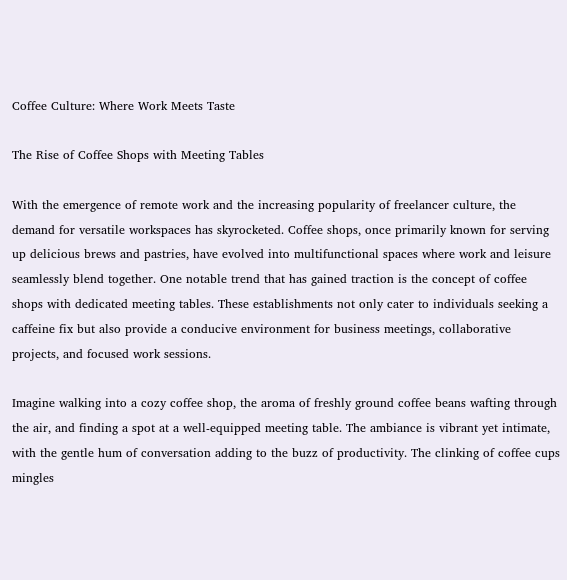Coffee Culture: Where Work Meets Taste

The Rise of Coffee Shops with Meeting Tables

With the emergence of remote work and the increasing popularity of freelancer culture, the demand for versatile workspaces has skyrocketed. Coffee shops, once primarily known for serving up delicious brews and pastries, have evolved into multifunctional spaces where work and leisure seamlessly blend together. One notable trend that has gained traction is the concept of coffee shops with dedicated meeting tables. These establishments not only cater to individuals seeking a caffeine fix but also provide a conducive environment for business meetings, collaborative projects, and focused work sessions.

Imagine walking into a cozy coffee shop, the aroma of freshly ground coffee beans wafting through the air, and finding a spot at a well-equipped meeting table. The ambiance is vibrant yet intimate, with the gentle hum of conversation adding to the buzz of productivity. The clinking of coffee cups mingles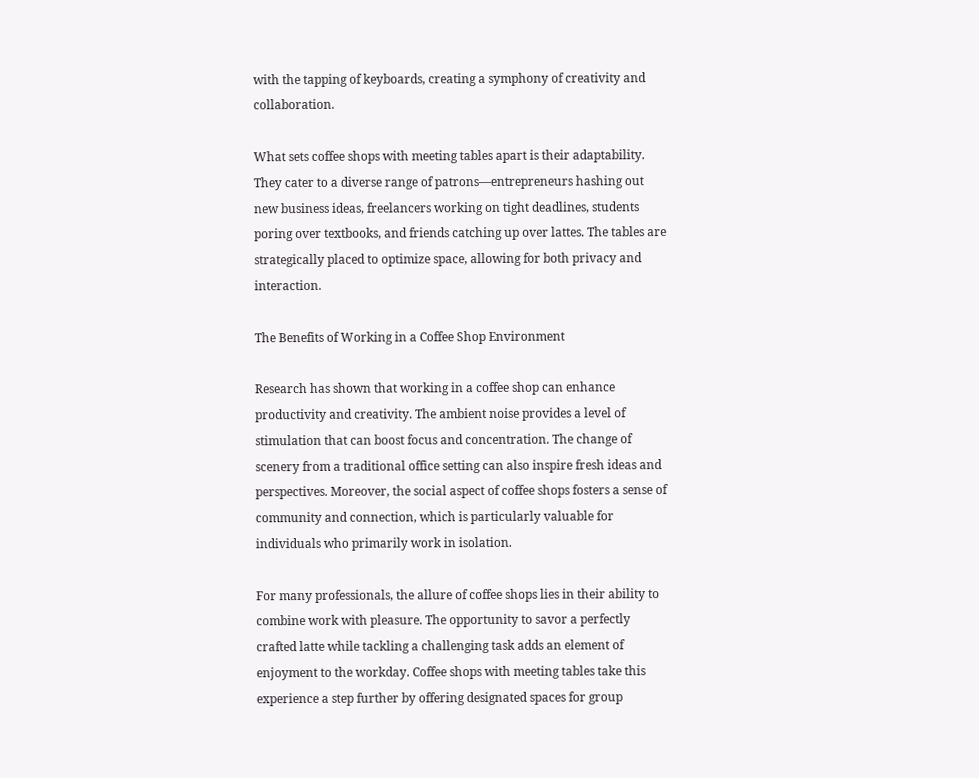with the tapping of keyboards, creating a symphony of creativity and collaboration.

What sets coffee shops with meeting tables apart is their adaptability. They cater to a diverse range of patrons—entrepreneurs hashing out new business ideas, freelancers working on tight deadlines, students poring over textbooks, and friends catching up over lattes. The tables are strategically placed to optimize space, allowing for both privacy and interaction.

The Benefits of Working in a Coffee Shop Environment

Research has shown that working in a coffee shop can enhance productivity and creativity. The ambient noise provides a level of stimulation that can boost focus and concentration. The change of scenery from a traditional office setting can also inspire fresh ideas and perspectives. Moreover, the social aspect of coffee shops fosters a sense of community and connection, which is particularly valuable for individuals who primarily work in isolation.

For many professionals, the allure of coffee shops lies in their ability to combine work with pleasure. The opportunity to savor a perfectly crafted latte while tackling a challenging task adds an element of enjoyment to the workday. Coffee shops with meeting tables take this experience a step further by offering designated spaces for group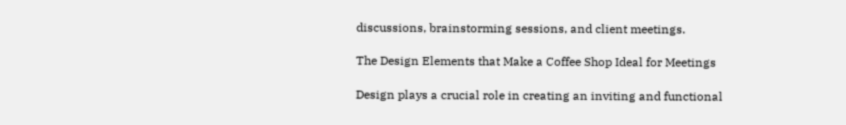discussions, brainstorming sessions, and client meetings.

The Design Elements that Make a Coffee Shop Ideal for Meetings

Design plays a crucial role in creating an inviting and functional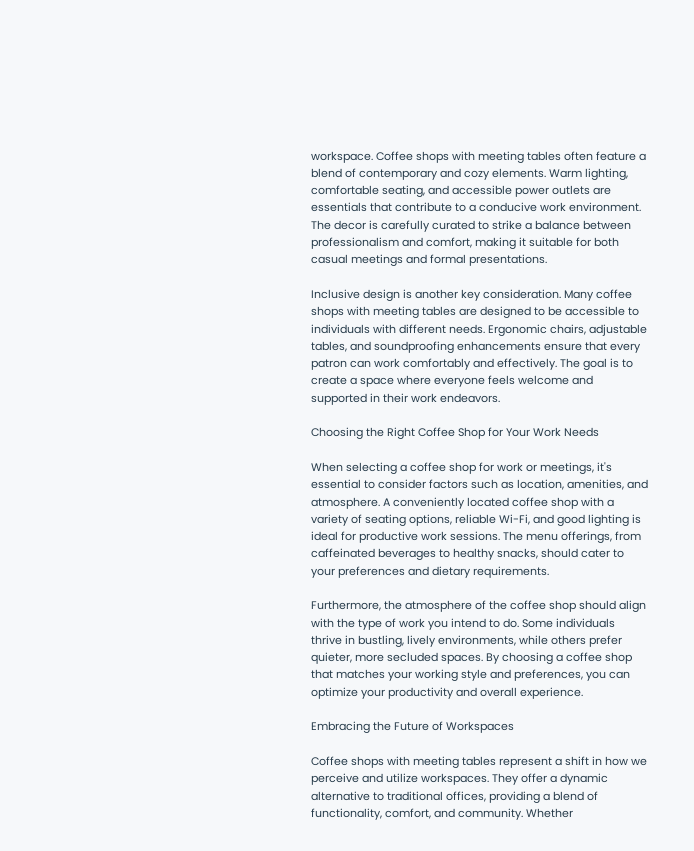workspace. Coffee shops with meeting tables often feature a blend of contemporary and cozy elements. Warm lighting, comfortable seating, and accessible power outlets are essentials that contribute to a conducive work environment. The decor is carefully curated to strike a balance between professionalism and comfort, making it suitable for both casual meetings and formal presentations.

Inclusive design is another key consideration. Many coffee shops with meeting tables are designed to be accessible to individuals with different needs. Ergonomic chairs, adjustable tables, and soundproofing enhancements ensure that every patron can work comfortably and effectively. The goal is to create a space where everyone feels welcome and supported in their work endeavors.

Choosing the Right Coffee Shop for Your Work Needs

When selecting a coffee shop for work or meetings, it's essential to consider factors such as location, amenities, and atmosphere. A conveniently located coffee shop with a variety of seating options, reliable Wi-Fi, and good lighting is ideal for productive work sessions. The menu offerings, from caffeinated beverages to healthy snacks, should cater to your preferences and dietary requirements.

Furthermore, the atmosphere of the coffee shop should align with the type of work you intend to do. Some individuals thrive in bustling, lively environments, while others prefer quieter, more secluded spaces. By choosing a coffee shop that matches your working style and preferences, you can optimize your productivity and overall experience.

Embracing the Future of Workspaces

Coffee shops with meeting tables represent a shift in how we perceive and utilize workspaces. They offer a dynamic alternative to traditional offices, providing a blend of functionality, comfort, and community. Whether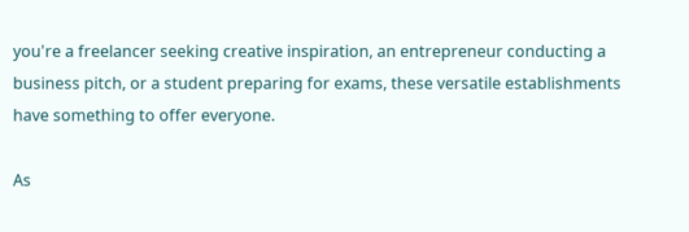you're a freelancer seeking creative inspiration, an entrepreneur conducting a business pitch, or a student preparing for exams, these versatile establishments have something to offer everyone.

As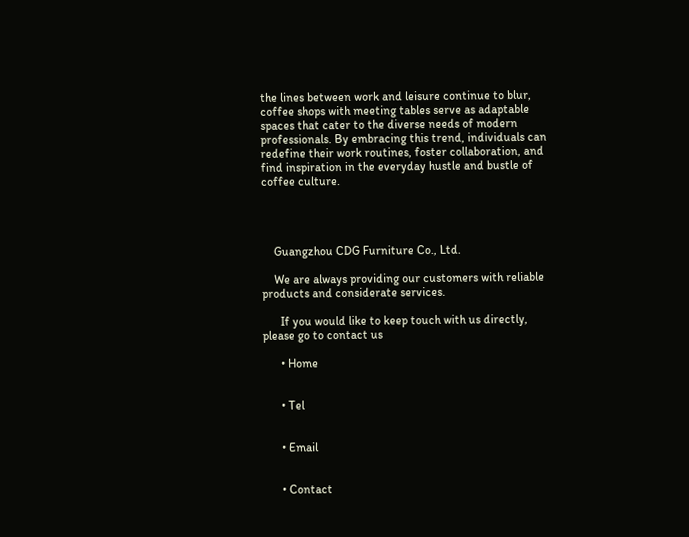the lines between work and leisure continue to blur, coffee shops with meeting tables serve as adaptable spaces that cater to the diverse needs of modern professionals. By embracing this trend, individuals can redefine their work routines, foster collaboration, and find inspiration in the everyday hustle and bustle of coffee culture.




    Guangzhou CDG Furniture Co., Ltd.

    We are always providing our customers with reliable products and considerate services.

      If you would like to keep touch with us directly, please go to contact us

      • Home


      • Tel


      • Email


      • Contact